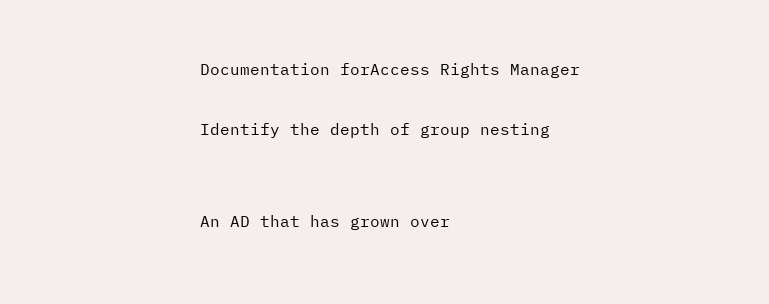Documentation forAccess Rights Manager

Identify the depth of group nesting


An AD that has grown over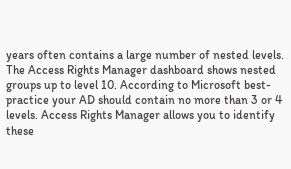years often contains a large number of nested levels. The Access Rights Manager dashboard shows nested groups up to level 10. According to Microsoft best-practice your AD should contain no more than 3 or 4 levels. Access Rights Manager allows you to identify these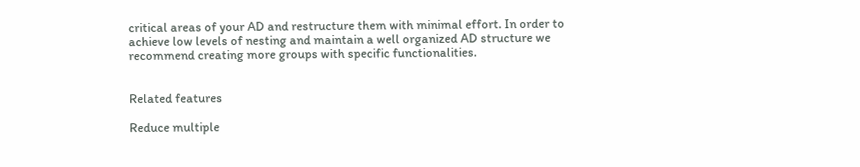critical areas of your AD and restructure them with minimal effort. In order to achieve low levels of nesting and maintain a well organized AD structure we recommend creating more groups with specific functionalities.


Related features

Reduce multiple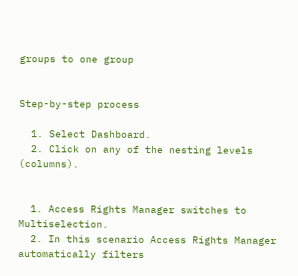groups to one group


Step-by-step process

  1. Select Dashboard.
  2. Click on any of the nesting levels (columns).


  1. Access Rights Manager switches to Multiselection.
  2. In this scenario Access Rights Manager automatically filters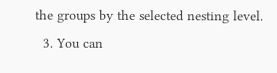the groups by the selected nesting level.
  3. You can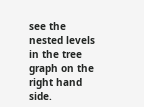see the nested levels in the tree graph on the right hand side.